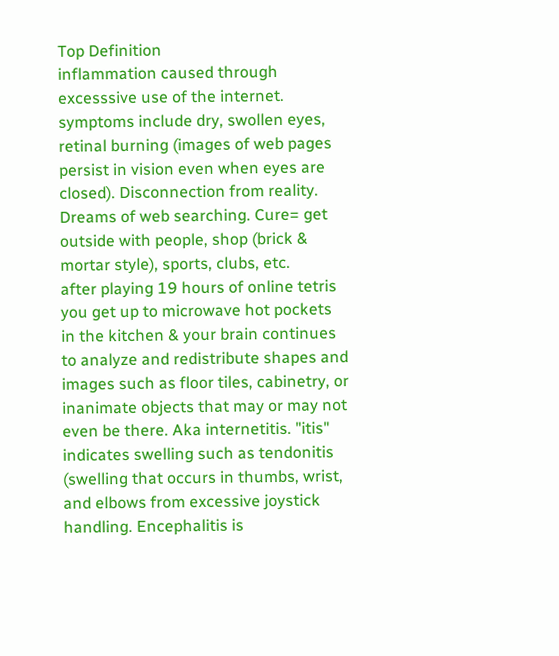Top Definition
inflammation caused through excesssive use of the internet. symptoms include dry, swollen eyes, retinal burning (images of web pages persist in vision even when eyes are closed). Disconnection from reality. Dreams of web searching. Cure= get outside with people, shop (brick & mortar style), sports, clubs, etc.
after playing 19 hours of online tetris you get up to microwave hot pockets in the kitchen & your brain continues to analyze and redistribute shapes and images such as floor tiles, cabinetry, or inanimate objects that may or may not even be there. Aka internetitis. "itis" indicates swelling such as tendonitis (swelling that occurs in thumbs, wrist, and elbows from excessive joystick handling. Encephalitis is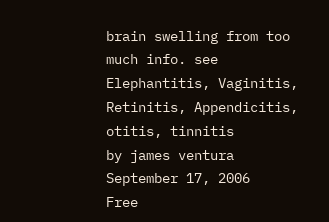brain swelling from too much info. see Elephantitis, Vaginitis, Retinitis, Appendicitis, otitis, tinnitis
by james ventura September 17, 2006
Free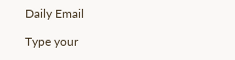Daily Email

Type your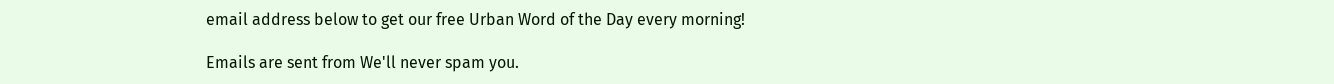email address below to get our free Urban Word of the Day every morning!

Emails are sent from We'll never spam you.